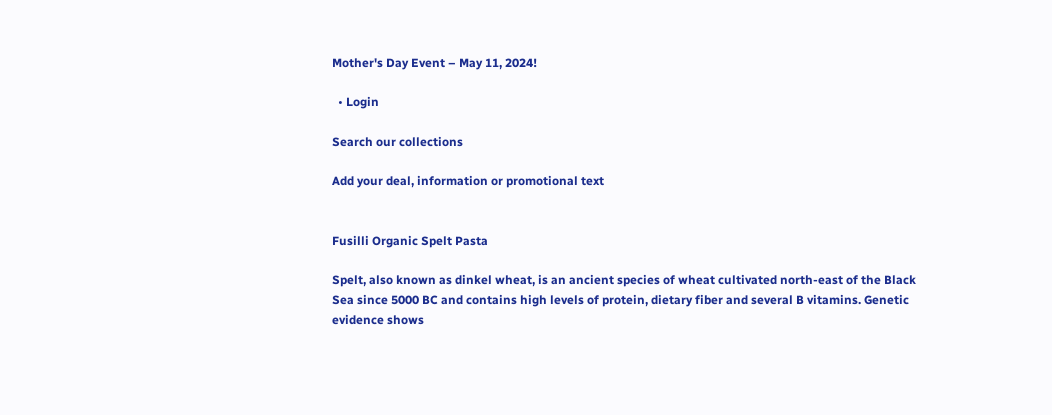Mother's Day Event – May 11, 2024!

  • Login

Search our collections

Add your deal, information or promotional text


Fusilli Organic Spelt Pasta

Spelt, also known as dinkel wheat, is an ancient species of wheat cultivated north-east of the Black Sea since 5000 BC and contains high levels of protein, dietary fiber and several B vitamins. Genetic evidence shows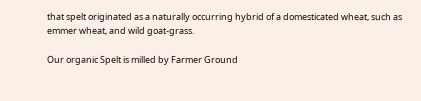that spelt originated as a naturally occurring hybrid of a domesticated wheat, such as emmer wheat, and wild goat-grass.

Our organic Spelt is milled by Farmer Ground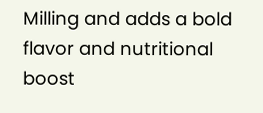Milling and adds a bold flavor and nutritional boost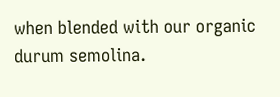when blended with our organic durum semolina.